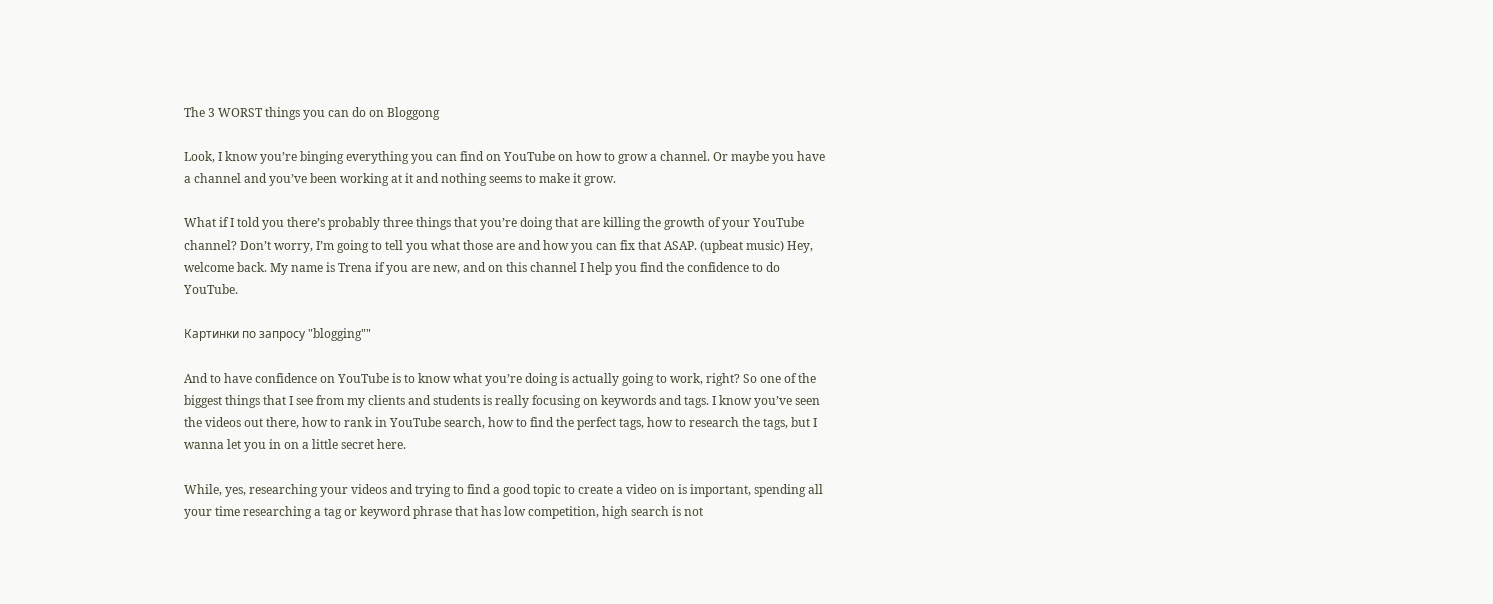The 3 WORST things you can do on Bloggong

Look, I know you’re binging everything you can find on YouTube on how to grow a channel. Or maybe you have a channel and you’ve been working at it and nothing seems to make it grow.

What if I told you there’s probably three things that you’re doing that are killing the growth of your YouTube channel? Don’t worry, I’m going to tell you what those are and how you can fix that ASAP. (upbeat music) Hey, welcome back. My name is Trena if you are new, and on this channel I help you find the confidence to do YouTube.

Картинки по запросу "blogging""

And to have confidence on YouTube is to know what you’re doing is actually going to work, right? So one of the biggest things that I see from my clients and students is really focusing on keywords and tags. I know you’ve seen the videos out there, how to rank in YouTube search, how to find the perfect tags, how to research the tags, but I wanna let you in on a little secret here.

While, yes, researching your videos and trying to find a good topic to create a video on is important, spending all your time researching a tag or keyword phrase that has low competition, high search is not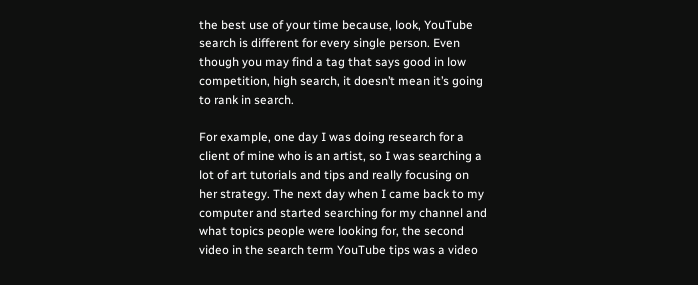the best use of your time because, look, YouTube search is different for every single person. Even though you may find a tag that says good in low competition, high search, it doesn’t mean it’s going to rank in search.

For example, one day I was doing research for a client of mine who is an artist, so I was searching a lot of art tutorials and tips and really focusing on her strategy. The next day when I came back to my computer and started searching for my channel and what topics people were looking for, the second video in the search term YouTube tips was a video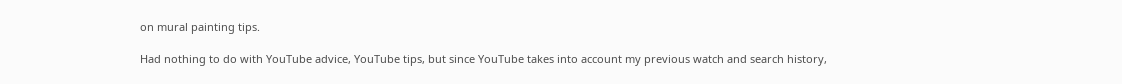on mural painting tips.

Had nothing to do with YouTube advice, YouTube tips, but since YouTube takes into account my previous watch and search history,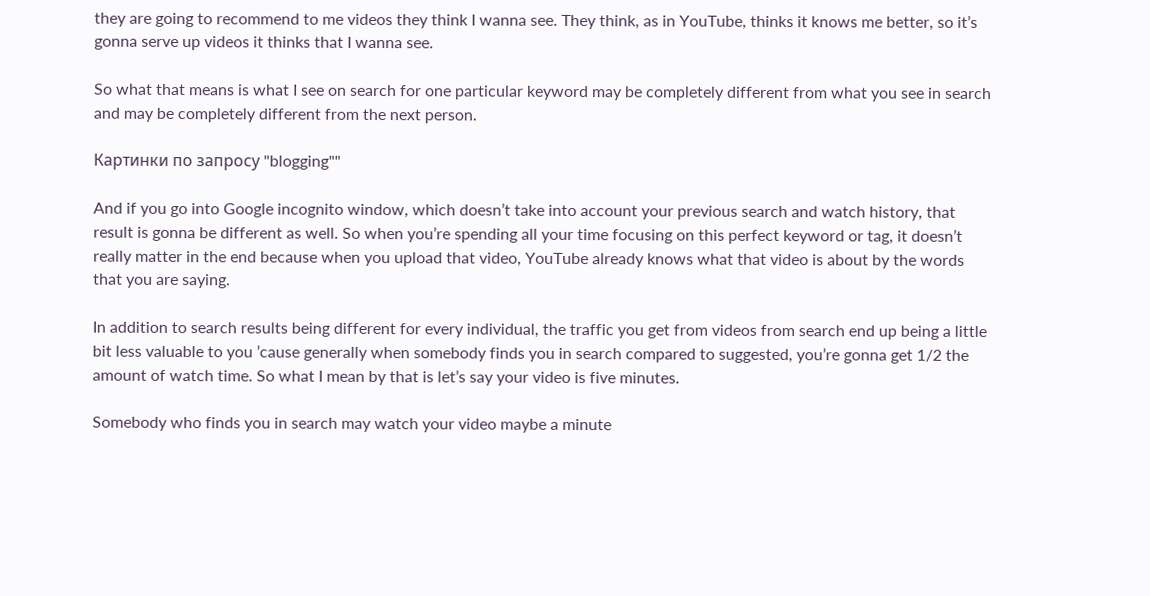they are going to recommend to me videos they think I wanna see. They think, as in YouTube, thinks it knows me better, so it’s gonna serve up videos it thinks that I wanna see.

So what that means is what I see on search for one particular keyword may be completely different from what you see in search and may be completely different from the next person.

Картинки по запросу "blogging""

And if you go into Google incognito window, which doesn’t take into account your previous search and watch history, that result is gonna be different as well. So when you’re spending all your time focusing on this perfect keyword or tag, it doesn’t really matter in the end because when you upload that video, YouTube already knows what that video is about by the words that you are saying.

In addition to search results being different for every individual, the traffic you get from videos from search end up being a little bit less valuable to you ’cause generally when somebody finds you in search compared to suggested, you’re gonna get 1/2 the amount of watch time. So what I mean by that is let’s say your video is five minutes.

Somebody who finds you in search may watch your video maybe a minute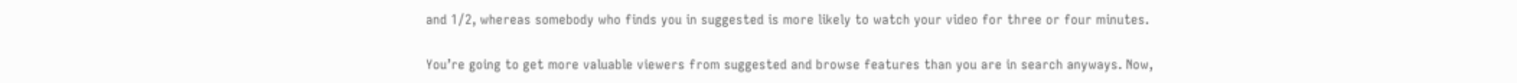and 1/2, whereas somebody who finds you in suggested is more likely to watch your video for three or four minutes.

You’re going to get more valuable viewers from suggested and browse features than you are in search anyways. Now,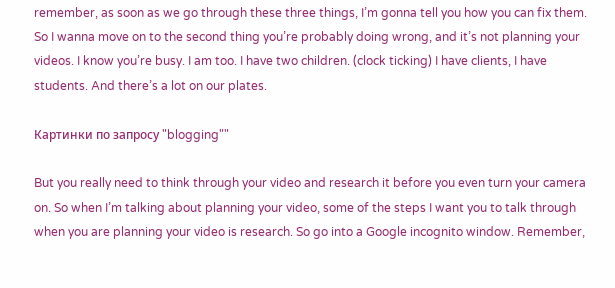remember, as soon as we go through these three things, I’m gonna tell you how you can fix them. So I wanna move on to the second thing you’re probably doing wrong, and it’s not planning your videos. I know you’re busy. I am too. I have two children. (clock ticking) I have clients, I have students. And there’s a lot on our plates.

Картинки по запросу "blogging""

But you really need to think through your video and research it before you even turn your camera on. So when I’m talking about planning your video, some of the steps I want you to talk through when you are planning your video is research. So go into a Google incognito window. Remember,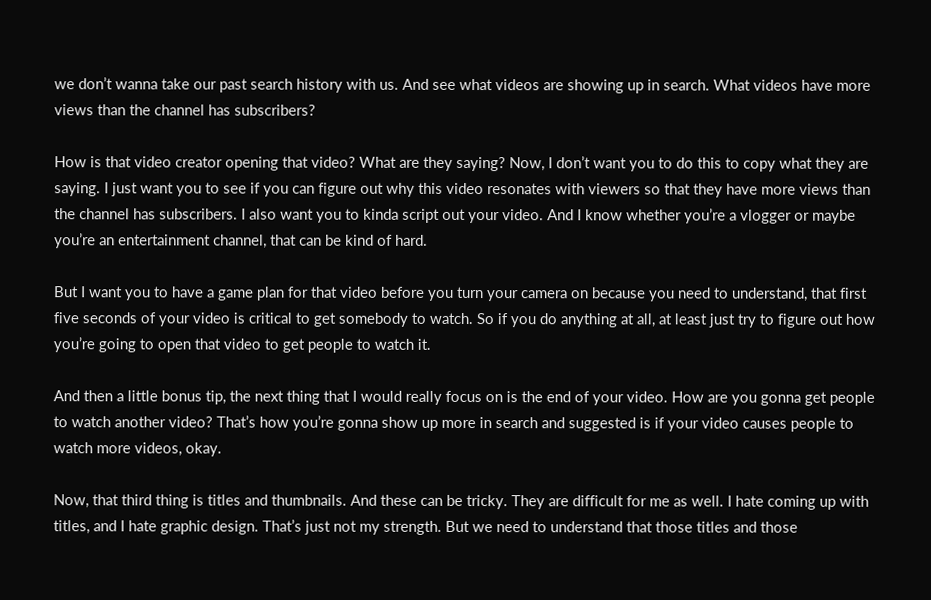we don’t wanna take our past search history with us. And see what videos are showing up in search. What videos have more views than the channel has subscribers?

How is that video creator opening that video? What are they saying? Now, I don’t want you to do this to copy what they are saying. I just want you to see if you can figure out why this video resonates with viewers so that they have more views than the channel has subscribers. I also want you to kinda script out your video. And I know whether you’re a vlogger or maybe you’re an entertainment channel, that can be kind of hard.

But I want you to have a game plan for that video before you turn your camera on because you need to understand, that first five seconds of your video is critical to get somebody to watch. So if you do anything at all, at least just try to figure out how you’re going to open that video to get people to watch it.

And then a little bonus tip, the next thing that I would really focus on is the end of your video. How are you gonna get people to watch another video? That’s how you’re gonna show up more in search and suggested is if your video causes people to watch more videos, okay.

Now, that third thing is titles and thumbnails. And these can be tricky. They are difficult for me as well. I hate coming up with titles, and I hate graphic design. That’s just not my strength. But we need to understand that those titles and those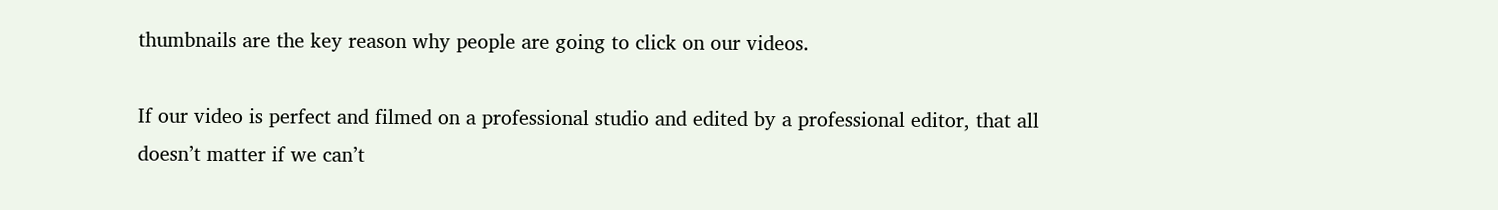thumbnails are the key reason why people are going to click on our videos.

If our video is perfect and filmed on a professional studio and edited by a professional editor, that all doesn’t matter if we can’t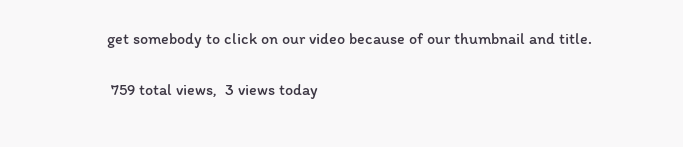get somebody to click on our video because of our thumbnail and title.

 759 total views,  3 views today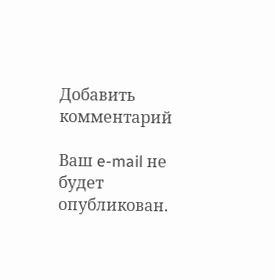Добавить комментарий

Ваш e-mail не будет опубликован.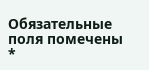Обязательные поля помечены *